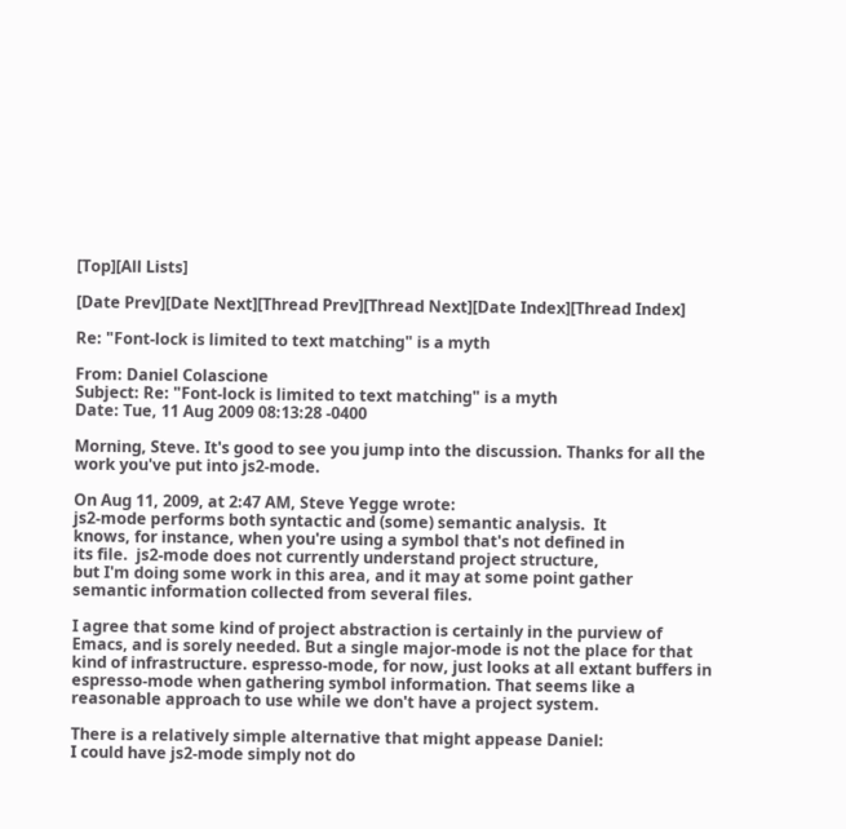[Top][All Lists]

[Date Prev][Date Next][Thread Prev][Thread Next][Date Index][Thread Index]

Re: "Font-lock is limited to text matching" is a myth

From: Daniel Colascione
Subject: Re: "Font-lock is limited to text matching" is a myth
Date: Tue, 11 Aug 2009 08:13:28 -0400

Morning, Steve. It's good to see you jump into the discussion. Thanks for all the work you've put into js2-mode.

On Aug 11, 2009, at 2:47 AM, Steve Yegge wrote:
js2-mode performs both syntactic and (some) semantic analysis.  It
knows, for instance, when you're using a symbol that's not defined in
its file.  js2-mode does not currently understand project structure,
but I'm doing some work in this area, and it may at some point gather
semantic information collected from several files.

I agree that some kind of project abstraction is certainly in the purview of Emacs, and is sorely needed. But a single major-mode is not the place for that kind of infrastructure. espresso-mode, for now, just looks at all extant buffers in espresso-mode when gathering symbol information. That seems like a reasonable approach to use while we don't have a project system.

There is a relatively simple alternative that might appease Daniel:
I could have js2-mode simply not do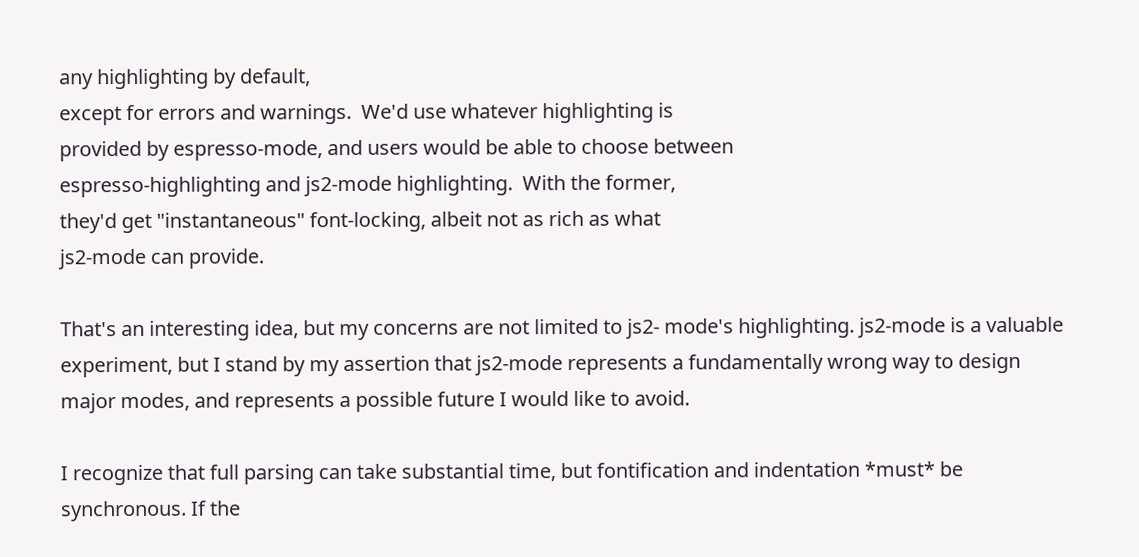any highlighting by default,
except for errors and warnings.  We'd use whatever highlighting is
provided by espresso-mode, and users would be able to choose between
espresso-highlighting and js2-mode highlighting.  With the former,
they'd get "instantaneous" font-locking, albeit not as rich as what
js2-mode can provide.

That's an interesting idea, but my concerns are not limited to js2- mode's highlighting. js2-mode is a valuable experiment, but I stand by my assertion that js2-mode represents a fundamentally wrong way to design major modes, and represents a possible future I would like to avoid.

I recognize that full parsing can take substantial time, but fontification and indentation *must* be synchronous. If the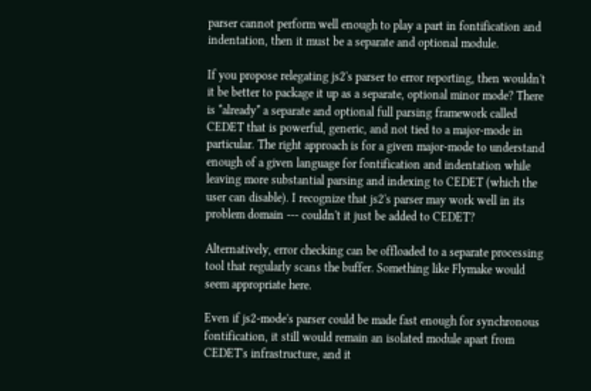parser cannot perform well enough to play a part in fontification and indentation, then it must be a separate and optional module.

If you propose relegating js2's parser to error reporting, then wouldn't it be better to package it up as a separate, optional minor mode? There is *already* a separate and optional full parsing framework called CEDET that is powerful, generic, and not tied to a major-mode in particular. The right approach is for a given major-mode to understand enough of a given language for fontification and indentation while leaving more substantial parsing and indexing to CEDET (which the user can disable). I recognize that js2's parser may work well in its problem domain --- couldn't it just be added to CEDET?

Alternatively, error checking can be offloaded to a separate processing tool that regularly scans the buffer. Something like Flymake would seem appropriate here.

Even if js2-mode's parser could be made fast enough for synchronous fontification, it still would remain an isolated module apart from CEDET's infrastructure, and it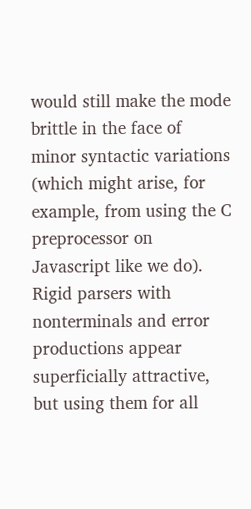would still make the mode brittle in the face of minor syntactic variations (which might arise, for example, from using the C preprocessor on Javascript like we do). Rigid parsers with nonterminals and error productions appear superficially attractive, but using them for all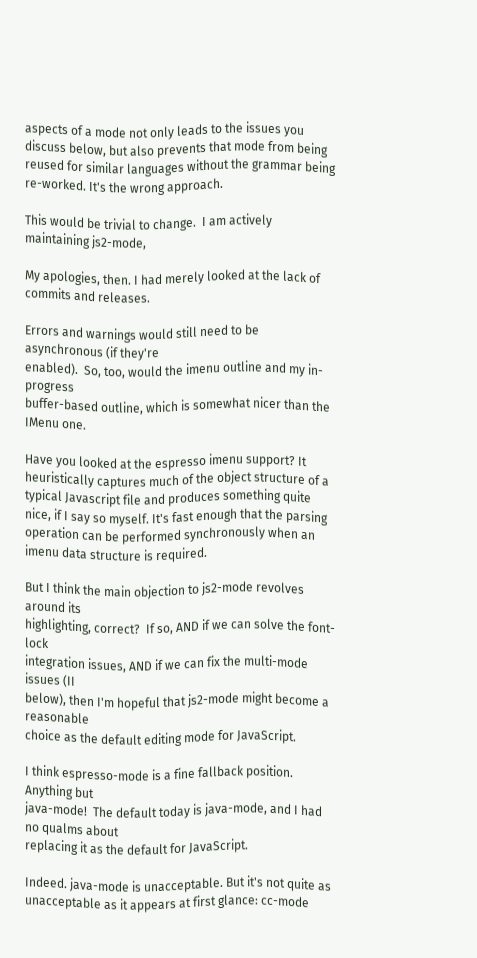aspects of a mode not only leads to the issues you discuss below, but also prevents that mode from being reused for similar languages without the grammar being re-worked. It's the wrong approach.

This would be trivial to change.  I am actively maintaining js2-mode,

My apologies, then. I had merely looked at the lack of commits and releases.

Errors and warnings would still need to be asynchronous (if they're
enabled).  So, too, would the imenu outline and my in-progress
buffer-based outline, which is somewhat nicer than the IMenu one.

Have you looked at the espresso imenu support? It heuristically captures much of the object structure of a typical Javascript file and produces something quite nice, if I say so myself. It's fast enough that the parsing operation can be performed synchronously when an imenu data structure is required.

But I think the main objection to js2-mode revolves around its
highlighting, correct?  If so, AND if we can solve the font-lock
integration issues, AND if we can fix the multi-mode issues (II
below), then I'm hopeful that js2-mode might become a reasonable
choice as the default editing mode for JavaScript.

I think espresso-mode is a fine fallback position.  Anything but
java-mode!  The default today is java-mode, and I had no qualms about
replacing it as the default for JavaScript.

Indeed. java-mode is unacceptable. But it's not quite as unacceptable as it appears at first glance: cc-mode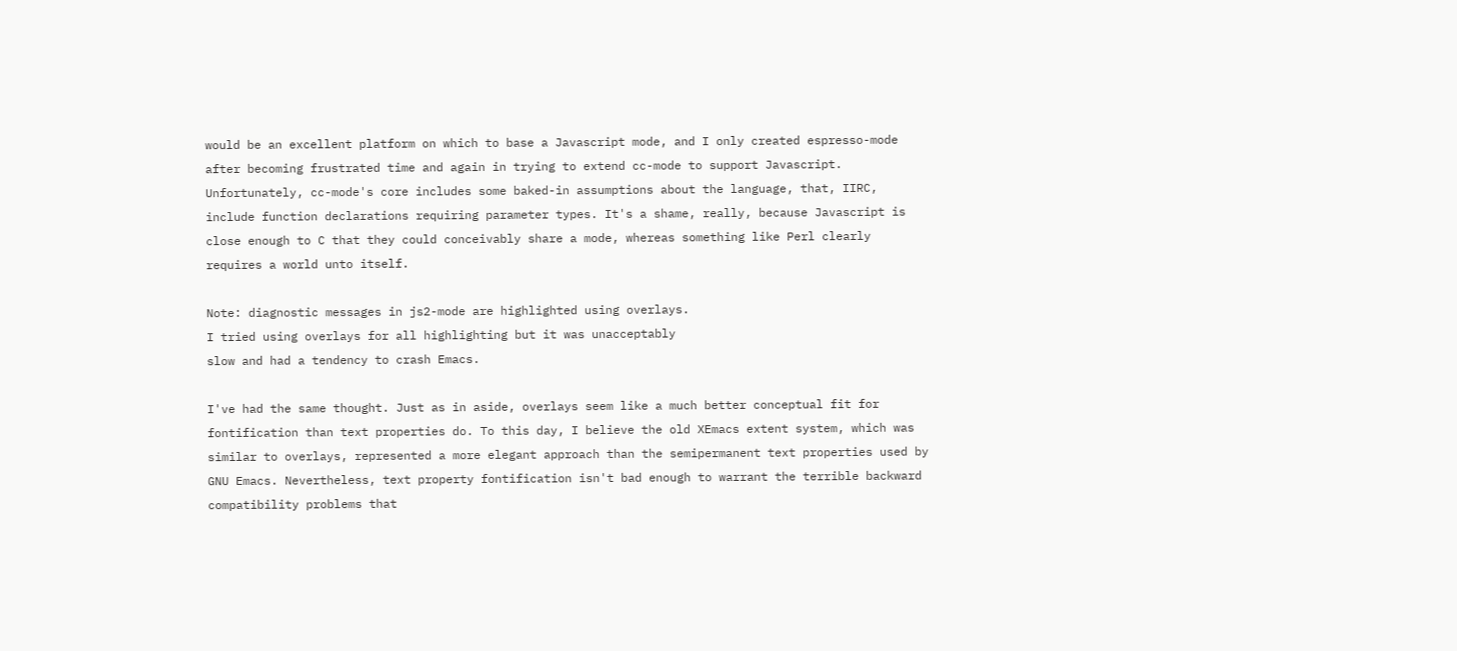would be an excellent platform on which to base a Javascript mode, and I only created espresso-mode after becoming frustrated time and again in trying to extend cc-mode to support Javascript. Unfortunately, cc-mode's core includes some baked-in assumptions about the language, that, IIRC, include function declarations requiring parameter types. It's a shame, really, because Javascript is close enough to C that they could conceivably share a mode, whereas something like Perl clearly requires a world unto itself.

Note: diagnostic messages in js2-mode are highlighted using overlays.
I tried using overlays for all highlighting but it was unacceptably
slow and had a tendency to crash Emacs.

I've had the same thought. Just as in aside, overlays seem like a much better conceptual fit for fontification than text properties do. To this day, I believe the old XEmacs extent system, which was similar to overlays, represented a more elegant approach than the semipermanent text properties used by GNU Emacs. Nevertheless, text property fontification isn't bad enough to warrant the terrible backward compatibility problems that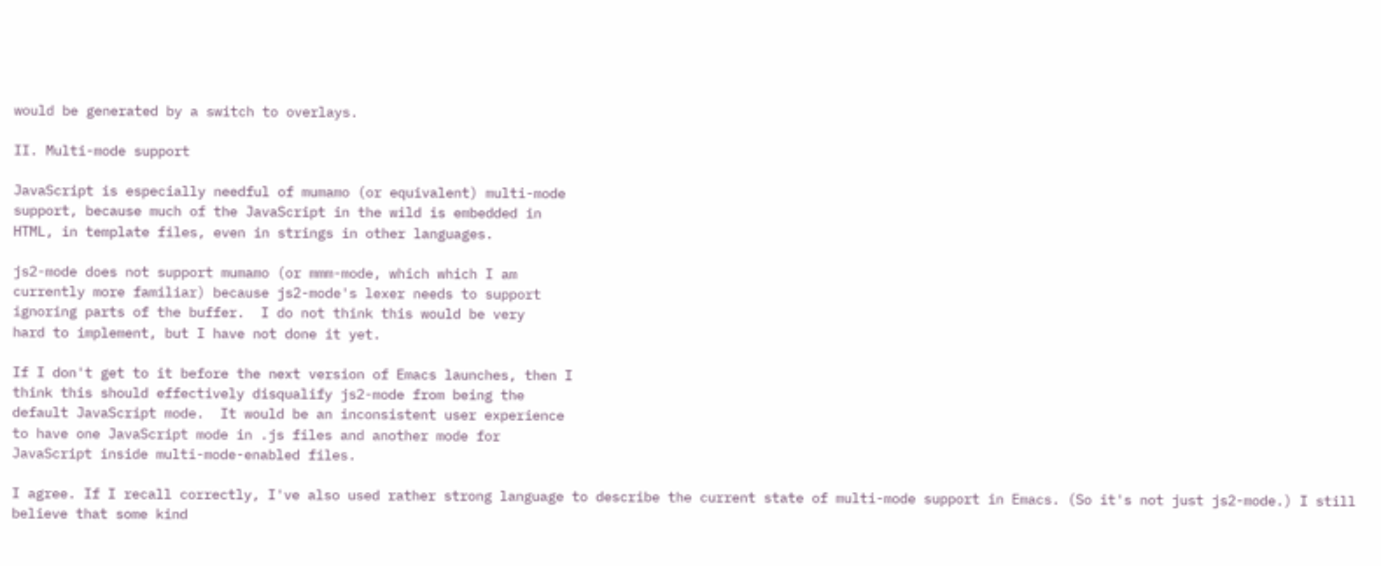would be generated by a switch to overlays.

II. Multi-mode support

JavaScript is especially needful of mumamo (or equivalent) multi-mode
support, because much of the JavaScript in the wild is embedded in
HTML, in template files, even in strings in other languages.

js2-mode does not support mumamo (or mmm-mode, which which I am
currently more familiar) because js2-mode's lexer needs to support
ignoring parts of the buffer.  I do not think this would be very
hard to implement, but I have not done it yet.

If I don't get to it before the next version of Emacs launches, then I
think this should effectively disqualify js2-mode from being the
default JavaScript mode.  It would be an inconsistent user experience
to have one JavaScript mode in .js files and another mode for
JavaScript inside multi-mode-enabled files.

I agree. If I recall correctly, I've also used rather strong language to describe the current state of multi-mode support in Emacs. (So it's not just js2-mode.) I still believe that some kind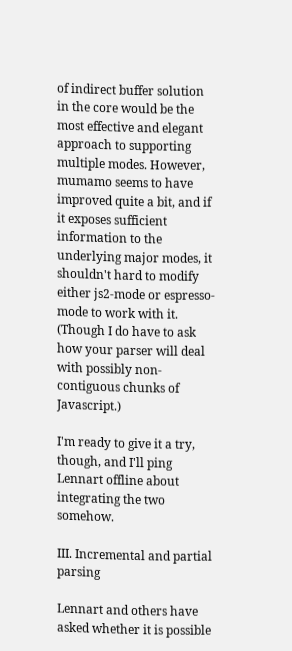of indirect buffer solution in the core would be the most effective and elegant approach to supporting multiple modes. However, mumamo seems to have improved quite a bit, and if it exposes sufficient information to the underlying major modes, it shouldn't hard to modify either js2-mode or espresso-mode to work with it. (Though I do have to ask how your parser will deal with possibly non-contiguous chunks of Javascript.)

I'm ready to give it a try, though, and I'll ping Lennart offline about
integrating the two somehow.

III. Incremental and partial parsing

Lennart and others have asked whether it is possible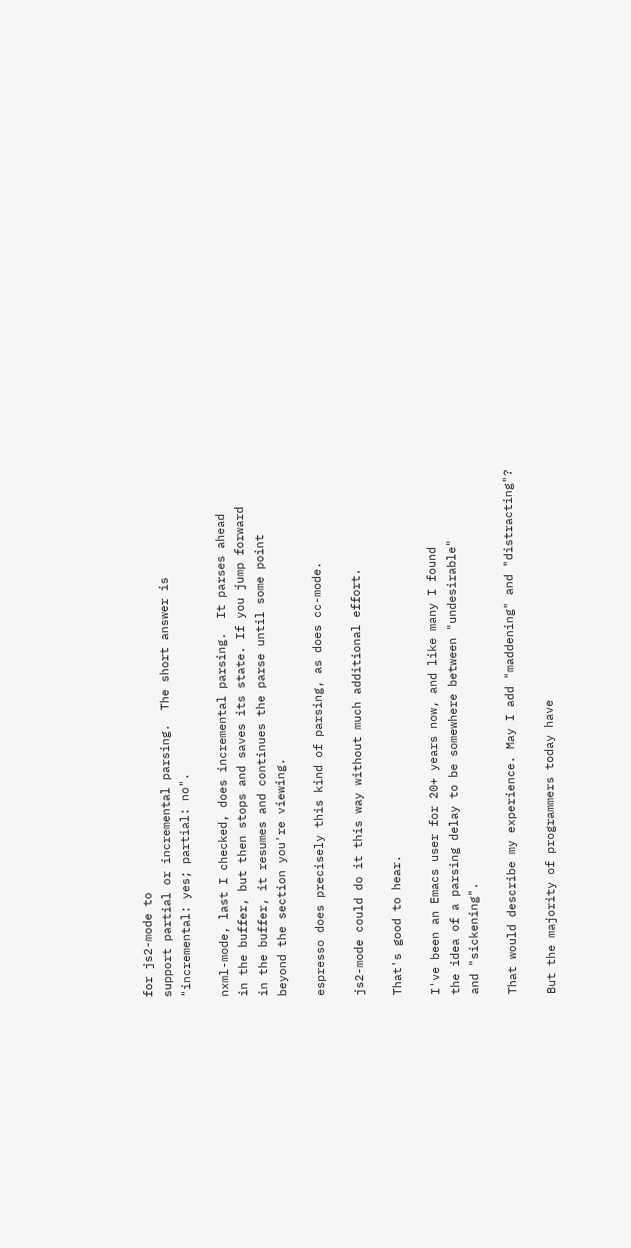for js2-mode to
support partial or incremental parsing.  The short answer is
"incremental: yes; partial: no".

nxml-mode, last I checked, does incremental parsing.  It parses ahead
in the buffer, but then stops and saves its state. If you jump forward
in the buffer, it resumes and continues the parse until some point
beyond the section you're viewing.

espresso does precisely this kind of parsing, as does cc-mode.

js2-mode could do it this way without much additional effort.

That's good to hear.

I've been an Emacs user for 20+ years now, and like many I found
the idea of a parsing delay to be somewhere between "undesirable"
and "sickening".

That would describe my experience. May I add "maddening" and "distracting"?

But the majority of programmers today have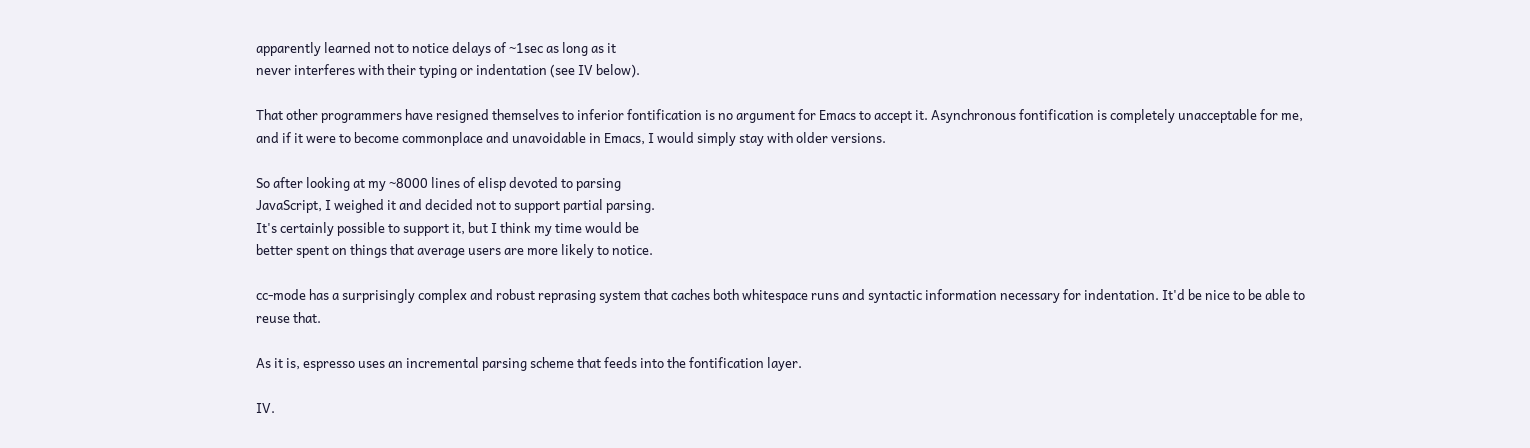apparently learned not to notice delays of ~1sec as long as it
never interferes with their typing or indentation (see IV below).

That other programmers have resigned themselves to inferior fontification is no argument for Emacs to accept it. Asynchronous fontification is completely unacceptable for me, and if it were to become commonplace and unavoidable in Emacs, I would simply stay with older versions.

So after looking at my ~8000 lines of elisp devoted to parsing
JavaScript, I weighed it and decided not to support partial parsing.
It's certainly possible to support it, but I think my time would be
better spent on things that average users are more likely to notice.

cc-mode has a surprisingly complex and robust reprasing system that caches both whitespace runs and syntactic information necessary for indentation. It'd be nice to be able to reuse that.

As it is, espresso uses an incremental parsing scheme that feeds into the fontification layer.

IV.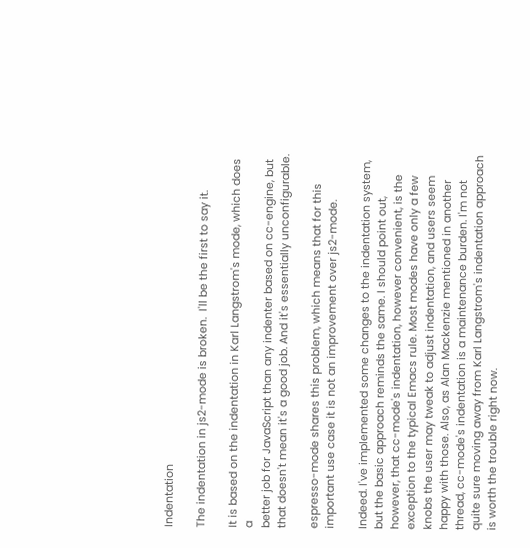Indentation

The indentation in js2-mode is broken.  I'll be the first to say it.

It is based on the indentation in Karl Langstrom's mode, which does a
better job for JavaScript than any indenter based on cc-engine, but
that doesn't mean it's a good job. And it's essentially unconfigurable.

espresso-mode shares this problem, which means that for this
important use case it is not an improvement over js2-mode.

Indeed. I've implemented some changes to the indentation system, but the basic approach reminds the same. I should point out, however, that cc-mode's indentation, however convenient, is the exception to the typical Emacs rule. Most modes have only a few knobs the user may tweak to adjust indentation, and users seem happy with those. Also, as Alan Mackenzie mentioned in another thread, cc-mode's indentation is a maintenance burden. I'm not quite sure moving away from Karl Langstrom's indentation approach is worth the trouble right now.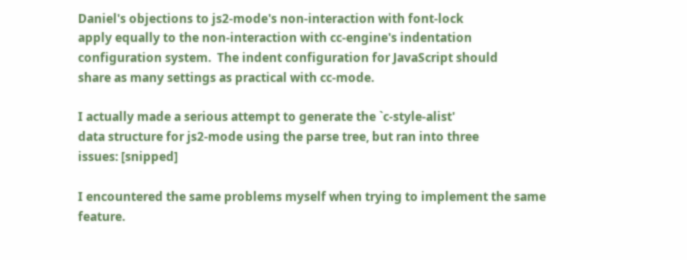Daniel's objections to js2-mode's non-interaction with font-lock
apply equally to the non-interaction with cc-engine's indentation
configuration system.  The indent configuration for JavaScript should
share as many settings as practical with cc-mode.

I actually made a serious attempt to generate the `c-style-alist'
data structure for js2-mode using the parse tree, but ran into three
issues: [snipped]

I encountered the same problems myself when trying to implement the same feature.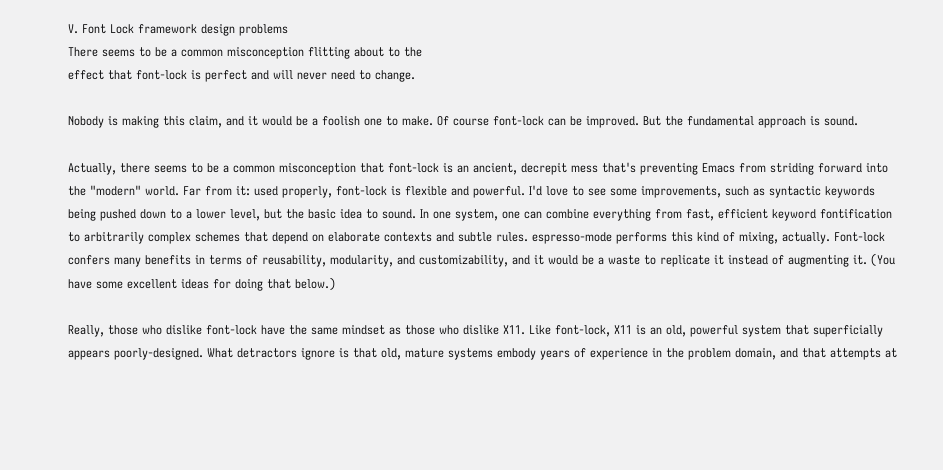V. Font Lock framework design problems
There seems to be a common misconception flitting about to the
effect that font-lock is perfect and will never need to change.

Nobody is making this claim, and it would be a foolish one to make. Of course font-lock can be improved. But the fundamental approach is sound.

Actually, there seems to be a common misconception that font-lock is an ancient, decrepit mess that's preventing Emacs from striding forward into the "modern" world. Far from it: used properly, font-lock is flexible and powerful. I'd love to see some improvements, such as syntactic keywords being pushed down to a lower level, but the basic idea to sound. In one system, one can combine everything from fast, efficient keyword fontification to arbitrarily complex schemes that depend on elaborate contexts and subtle rules. espresso-mode performs this kind of mixing, actually. Font-lock confers many benefits in terms of reusability, modularity, and customizability, and it would be a waste to replicate it instead of augmenting it. (You have some excellent ideas for doing that below.)

Really, those who dislike font-lock have the same mindset as those who dislike X11. Like font-lock, X11 is an old, powerful system that superficially appears poorly-designed. What detractors ignore is that old, mature systems embody years of experience in the problem domain, and that attempts at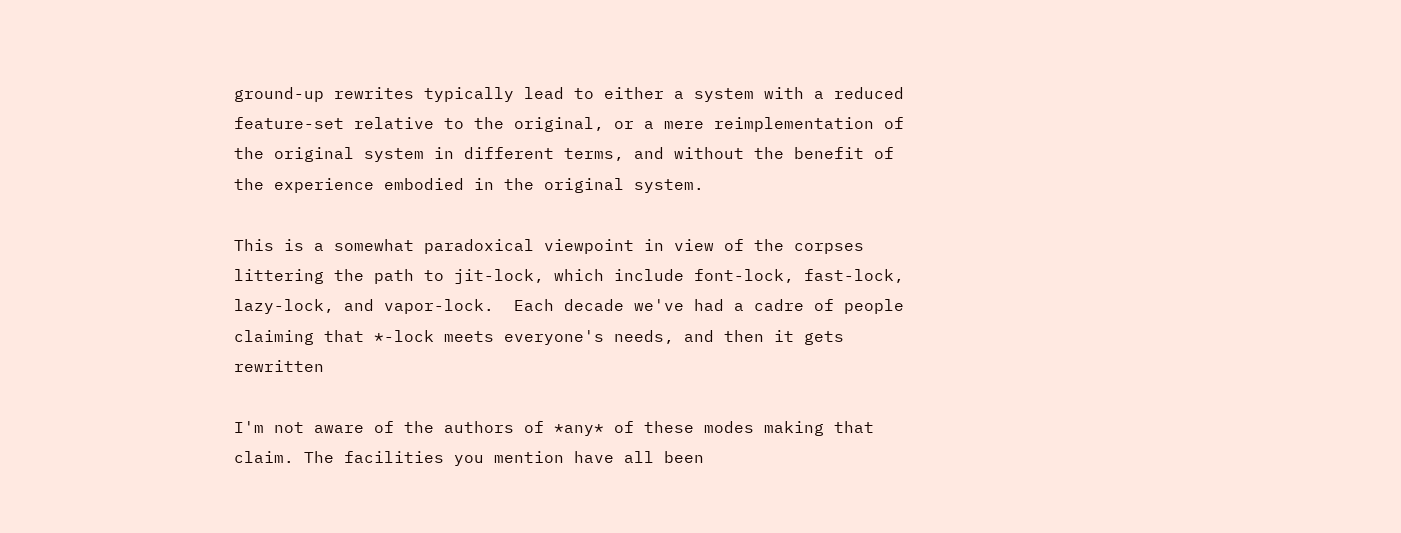ground-up rewrites typically lead to either a system with a reduced feature-set relative to the original, or a mere reimplementation of the original system in different terms, and without the benefit of the experience embodied in the original system.

This is a somewhat paradoxical viewpoint in view of the corpses
littering the path to jit-lock, which include font-lock, fast-lock,
lazy-lock, and vapor-lock.  Each decade we've had a cadre of people
claiming that *-lock meets everyone's needs, and then it gets rewritten

I'm not aware of the authors of *any* of these modes making that claim. The facilities you mention have all been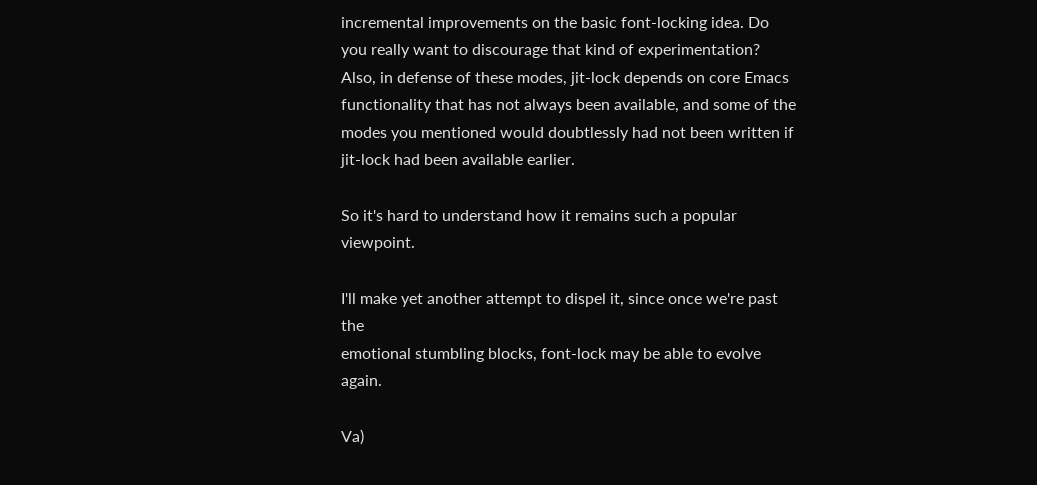incremental improvements on the basic font-locking idea. Do you really want to discourage that kind of experimentation? Also, in defense of these modes, jit-lock depends on core Emacs functionality that has not always been available, and some of the modes you mentioned would doubtlessly had not been written if jit-lock had been available earlier.

So it's hard to understand how it remains such a popular viewpoint.

I'll make yet another attempt to dispel it, since once we're past the
emotional stumbling blocks, font-lock may be able to evolve again.

Va)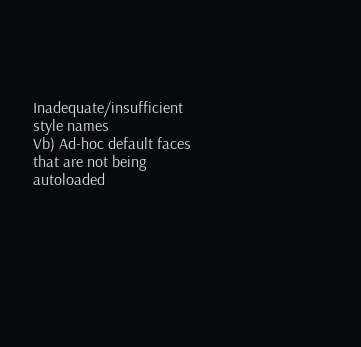Inadequate/insufficient style names
Vb) Ad-hoc default faces that are not being autoloaded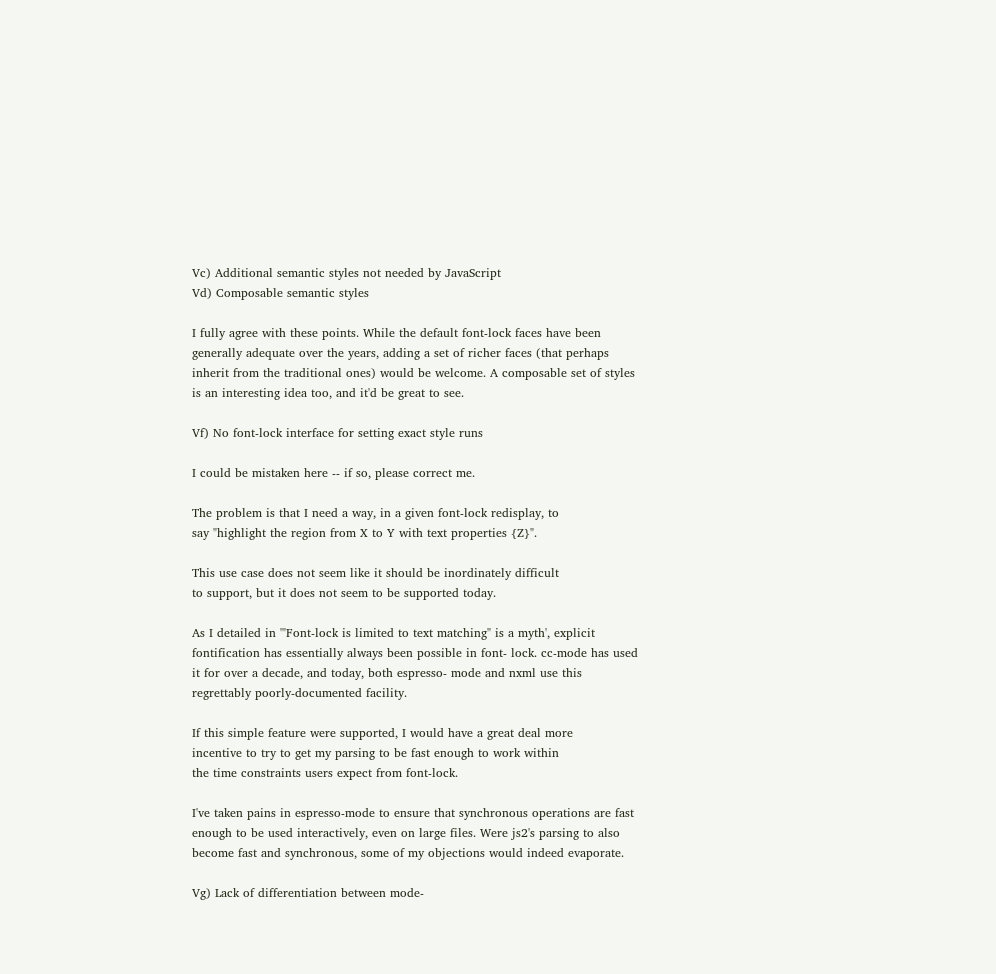Vc) Additional semantic styles not needed by JavaScript
Vd) Composable semantic styles

I fully agree with these points. While the default font-lock faces have been generally adequate over the years, adding a set of richer faces (that perhaps inherit from the traditional ones) would be welcome. A composable set of styles is an interesting idea too, and it'd be great to see.

Vf) No font-lock interface for setting exact style runs

I could be mistaken here -- if so, please correct me.

The problem is that I need a way, in a given font-lock redisplay, to
say "highlight the region from X to Y with text properties {Z}".

This use case does not seem like it should be inordinately difficult
to support, but it does not seem to be supported today.

As I detailed in '"Font-lock is limited to text matching" is a myth', explicit fontification has essentially always been possible in font- lock. cc-mode has used it for over a decade, and today, both espresso- mode and nxml use this regrettably poorly-documented facility.

If this simple feature were supported, I would have a great deal more
incentive to try to get my parsing to be fast enough to work within
the time constraints users expect from font-lock.

I've taken pains in espresso-mode to ensure that synchronous operations are fast enough to be used interactively, even on large files. Were js2's parsing to also become fast and synchronous, some of my objections would indeed evaporate.

Vg) Lack of differentiation between mode-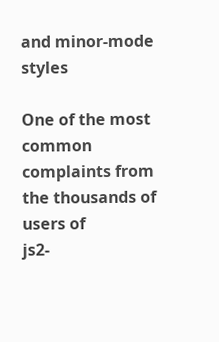and minor-mode styles

One of the most common complaints from the thousands of users of
js2-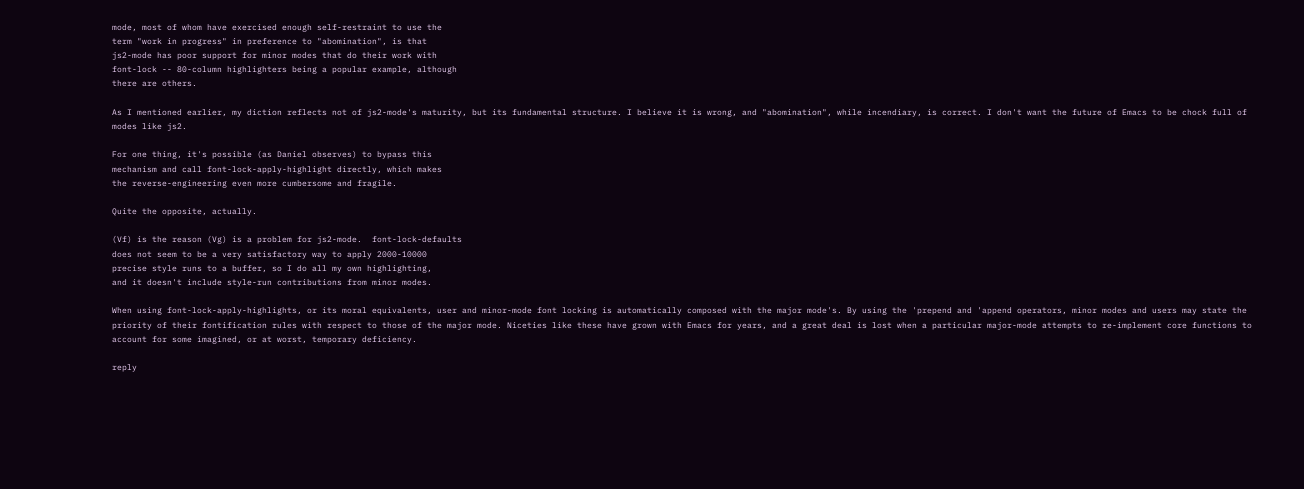mode, most of whom have exercised enough self-restraint to use the
term "work in progress" in preference to "abomination", is that
js2-mode has poor support for minor modes that do their work with
font-lock -- 80-column highlighters being a popular example, although
there are others.

As I mentioned earlier, my diction reflects not of js2-mode's maturity, but its fundamental structure. I believe it is wrong, and "abomination", while incendiary, is correct. I don't want the future of Emacs to be chock full of modes like js2.

For one thing, it's possible (as Daniel observes) to bypass this
mechanism and call font-lock-apply-highlight directly, which makes
the reverse-engineering even more cumbersome and fragile.

Quite the opposite, actually.

(Vf) is the reason (Vg) is a problem for js2-mode.  font-lock-defaults
does not seem to be a very satisfactory way to apply 2000-10000
precise style runs to a buffer, so I do all my own highlighting,
and it doesn't include style-run contributions from minor modes.

When using font-lock-apply-highlights, or its moral equivalents, user and minor-mode font locking is automatically composed with the major mode's. By using the 'prepend and 'append operators, minor modes and users may state the priority of their fontification rules with respect to those of the major mode. Niceties like these have grown with Emacs for years, and a great deal is lost when a particular major-mode attempts to re-implement core functions to account for some imagined, or at worst, temporary deficiency.

reply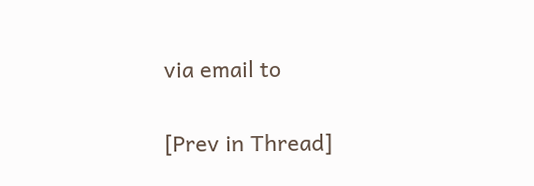via email to

[Prev in Thread]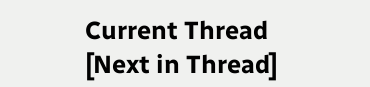Current Thread [Next in Thread]